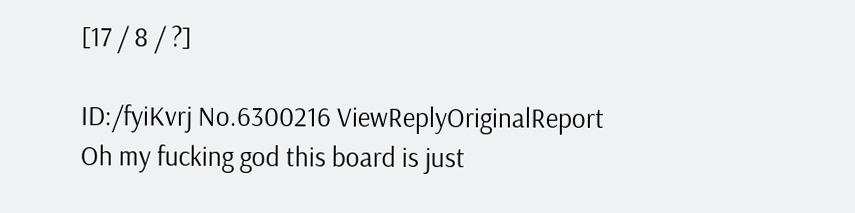[17 / 8 / ?]

ID:/fyiKvrj No.6300216 ViewReplyOriginalReport
Oh my fucking god this board is just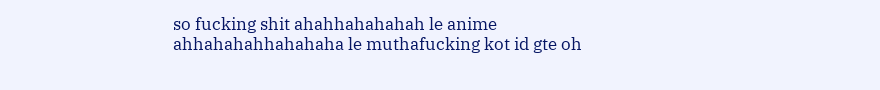so fucking shit ahahhahahahah le anime ahhahahahhahahaha le muthafucking kot id gte oh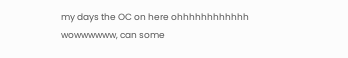my days the OC on here ohhhhhhhhhhhh wowwwwww, can some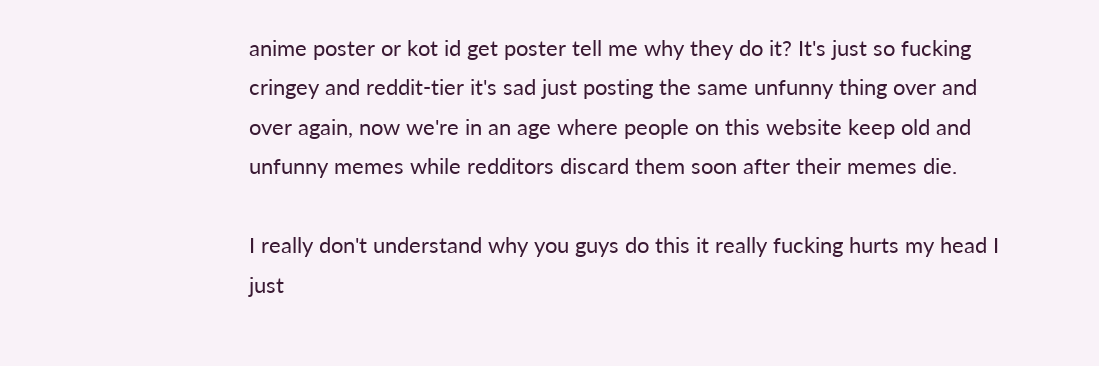anime poster or kot id get poster tell me why they do it? It's just so fucking cringey and reddit-tier it's sad just posting the same unfunny thing over and over again, now we're in an age where people on this website keep old and unfunny memes while redditors discard them soon after their memes die.

I really don't understand why you guys do this it really fucking hurts my head I just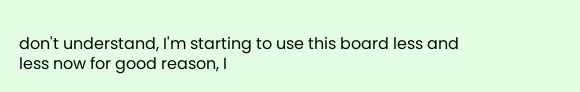don't understand, I'm starting to use this board less and less now for good reason, I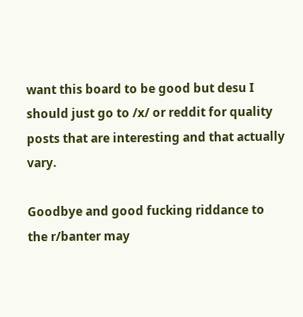want this board to be good but desu I should just go to /x/ or reddit for quality posts that are interesting and that actually vary.

Goodbye and good fucking riddance to the r/banter may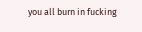you all burn in fucking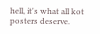hell, it's what all kot posters deserve.